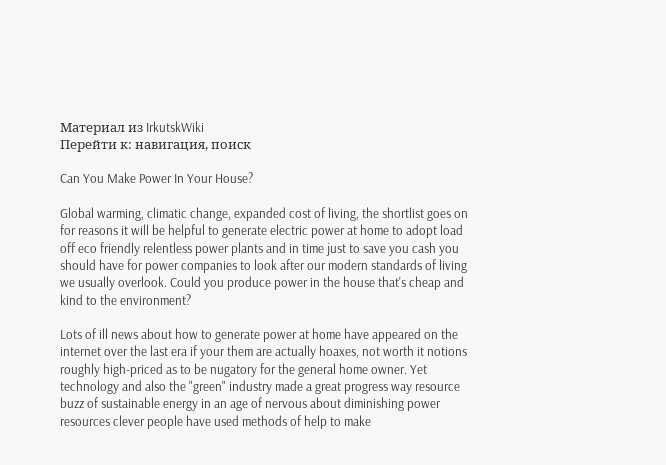Материал из IrkutskWiki
Перейти к: навигация, поиск

Can You Make Power In Your House?

Global warming, climatic change, expanded cost of living, the shortlist goes on for reasons it will be helpful to generate electric power at home to adopt load off eco friendly relentless power plants and in time just to save you cash you should have for power companies to look after our modern standards of living we usually overlook. Could you produce power in the house that's cheap and kind to the environment?

Lots of ill news about how to generate power at home have appeared on the internet over the last era if your them are actually hoaxes, not worth it notions roughly high-priced as to be nugatory for the general home owner. Yet technology and also the "green" industry made a great progress way resource buzz of sustainable energy in an age of nervous about diminishing power resources clever people have used methods of help to make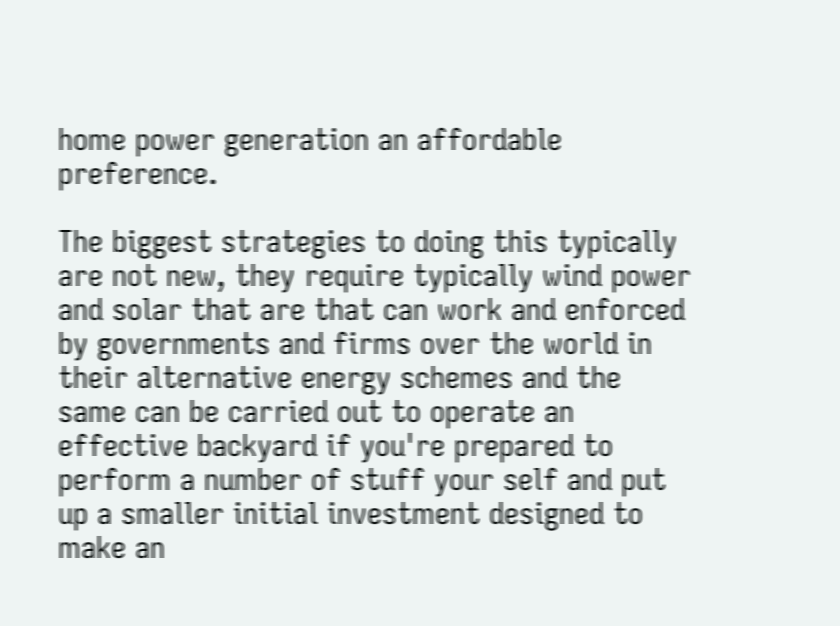home power generation an affordable preference.

The biggest strategies to doing this typically are not new, they require typically wind power and solar that are that can work and enforced by governments and firms over the world in their alternative energy schemes and the same can be carried out to operate an effective backyard if you're prepared to perform a number of stuff your self and put up a smaller initial investment designed to make an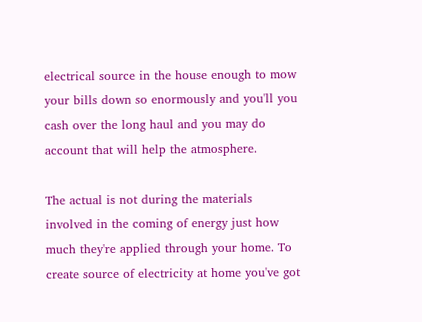electrical source in the house enough to mow your bills down so enormously and you'll you cash over the long haul and you may do account that will help the atmosphere.

The actual is not during the materials involved in the coming of energy just how much they're applied through your home. To create source of electricity at home you've got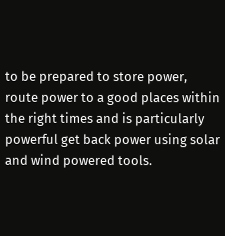to be prepared to store power, route power to a good places within the right times and is particularly powerful get back power using solar and wind powered tools.